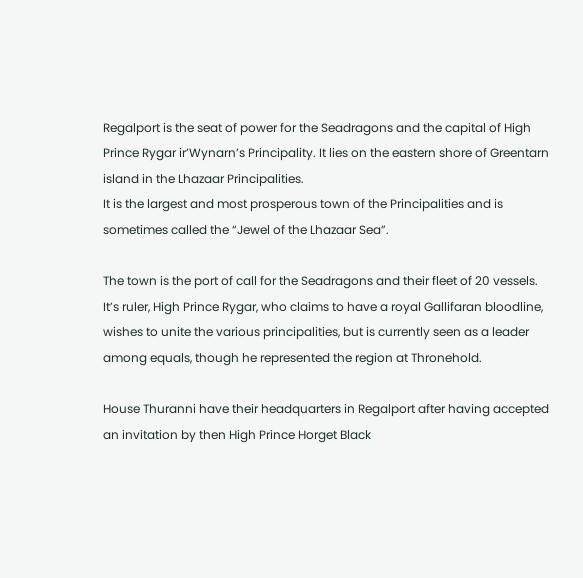Regalport is the seat of power for the Seadragons and the capital of High Prince Rygar ir’Wynarn’s Principality. It lies on the eastern shore of Greentarn island in the Lhazaar Principalities.
It is the largest and most prosperous town of the Principalities and is sometimes called the “Jewel of the Lhazaar Sea”.

The town is the port of call for the Seadragons and their fleet of 20 vessels. It’s ruler, High Prince Rygar, who claims to have a royal Gallifaran bloodline, wishes to unite the various principalities, but is currently seen as a leader among equals, though he represented the region at Thronehold.

House Thuranni have their headquarters in Regalport after having accepted an invitation by then High Prince Horget Black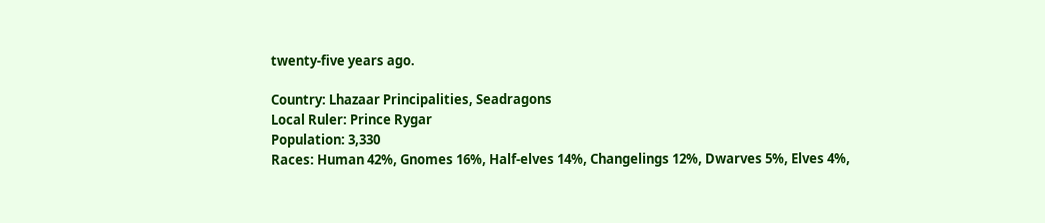twenty-five years ago.

Country: Lhazaar Principalities, Seadragons
Local Ruler: Prince Rygar
Population: 3,330
Races: Human 42%, Gnomes 16%, Half-elves 14%, Changelings 12%, Dwarves 5%, Elves 4%,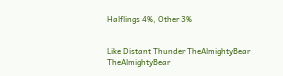Halflings 4%, Other 3%


Like Distant Thunder TheAlmightyBear TheAlmightyBear